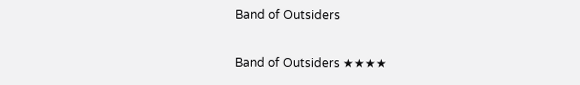Band of Outsiders

Band of Outsiders ★★★★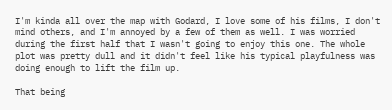I'm kinda all over the map with Godard, I love some of his films, I don't mind others, and I'm annoyed by a few of them as well. I was worried during the first half that I wasn't going to enjoy this one. The whole plot was pretty dull and it didn't feel like his typical playfulness was doing enough to lift the film up.

That being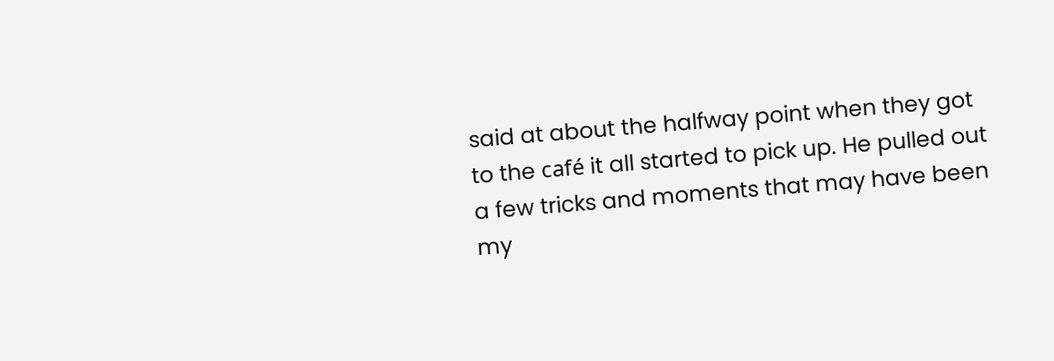said at about the halfway point when they got to the café it all started to pick up. He pulled out a few tricks and moments that may have been my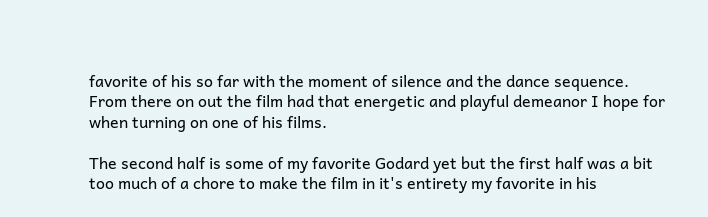favorite of his so far with the moment of silence and the dance sequence. From there on out the film had that energetic and playful demeanor I hope for when turning on one of his films.

The second half is some of my favorite Godard yet but the first half was a bit too much of a chore to make the film in it's entirety my favorite in his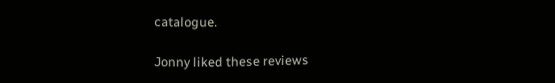catalogue.

Jonny liked these reviews